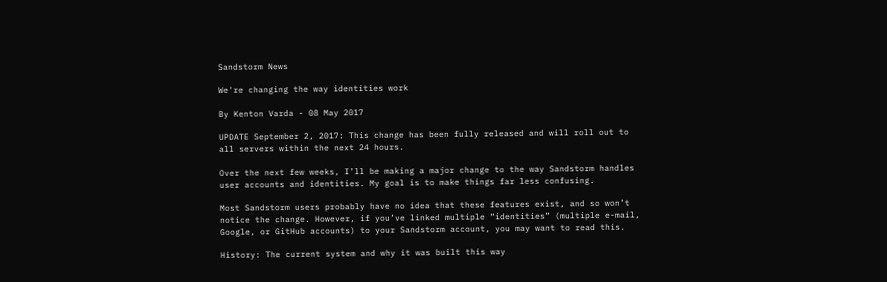Sandstorm News

We're changing the way identities work

By Kenton Varda - 08 May 2017

UPDATE September 2, 2017: This change has been fully released and will roll out to all servers within the next 24 hours.

Over the next few weeks, I’ll be making a major change to the way Sandstorm handles user accounts and identities. My goal is to make things far less confusing.

Most Sandstorm users probably have no idea that these features exist, and so won’t notice the change. However, if you’ve linked multiple “identities” (multiple e-mail, Google, or GitHub accounts) to your Sandstorm account, you may want to read this.

History: The current system and why it was built this way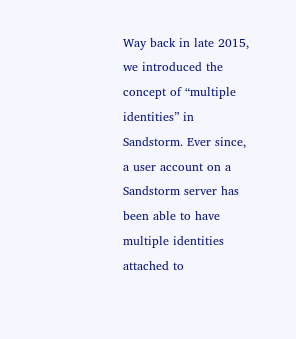Way back in late 2015, we introduced the concept of “multiple identities” in Sandstorm. Ever since, a user account on a Sandstorm server has been able to have multiple identities attached to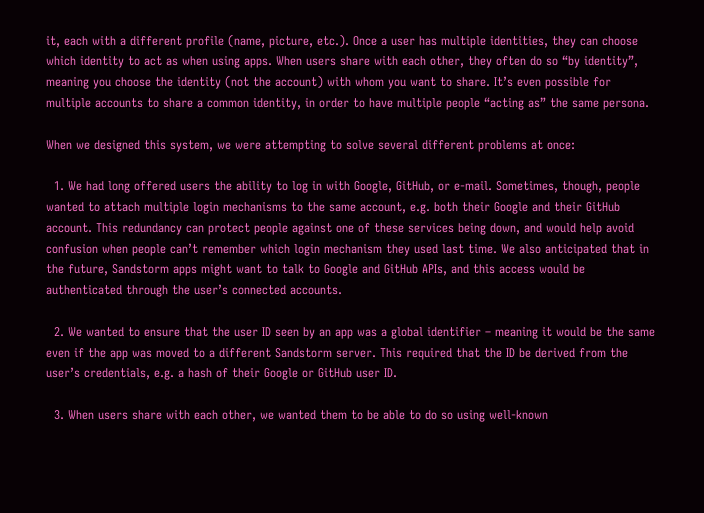it, each with a different profile (name, picture, etc.). Once a user has multiple identities, they can choose which identity to act as when using apps. When users share with each other, they often do so “by identity”, meaning you choose the identity (not the account) with whom you want to share. It’s even possible for multiple accounts to share a common identity, in order to have multiple people “acting as” the same persona.

When we designed this system, we were attempting to solve several different problems at once:

  1. We had long offered users the ability to log in with Google, GitHub, or e-mail. Sometimes, though, people wanted to attach multiple login mechanisms to the same account, e.g. both their Google and their GitHub account. This redundancy can protect people against one of these services being down, and would help avoid confusion when people can’t remember which login mechanism they used last time. We also anticipated that in the future, Sandstorm apps might want to talk to Google and GitHub APIs, and this access would be authenticated through the user’s connected accounts.

  2. We wanted to ensure that the user ID seen by an app was a global identifier – meaning it would be the same even if the app was moved to a different Sandstorm server. This required that the ID be derived from the user’s credentials, e.g. a hash of their Google or GitHub user ID.

  3. When users share with each other, we wanted them to be able to do so using well-known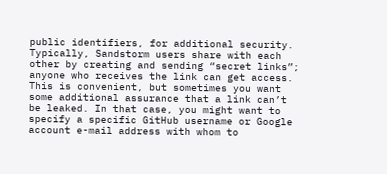public identifiers, for additional security. Typically, Sandstorm users share with each other by creating and sending “secret links”; anyone who receives the link can get access. This is convenient, but sometimes you want some additional assurance that a link can’t be leaked. In that case, you might want to specify a specific GitHub username or Google account e-mail address with whom to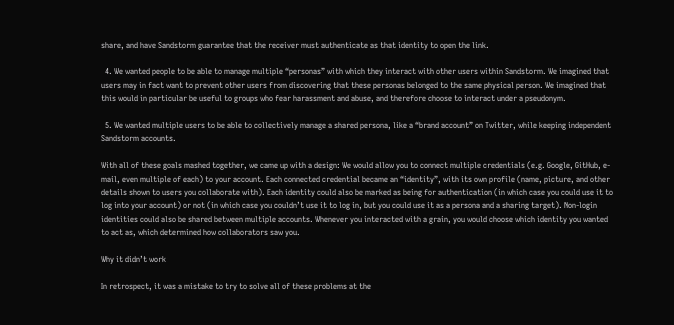share, and have Sandstorm guarantee that the receiver must authenticate as that identity to open the link.

  4. We wanted people to be able to manage multiple “personas” with which they interact with other users within Sandstorm. We imagined that users may in fact want to prevent other users from discovering that these personas belonged to the same physical person. We imagined that this would in particular be useful to groups who fear harassment and abuse, and therefore choose to interact under a pseudonym.

  5. We wanted multiple users to be able to collectively manage a shared persona, like a “brand account” on Twitter, while keeping independent Sandstorm accounts.

With all of these goals mashed together, we came up with a design: We would allow you to connect multiple credentials (e.g. Google, GitHub, e-mail, even multiple of each) to your account. Each connected credential became an “identity”, with its own profile (name, picture, and other details shown to users you collaborate with). Each identity could also be marked as being for authentication (in which case you could use it to log into your account) or not (in which case you couldn’t use it to log in, but you could use it as a persona and a sharing target). Non-login identities could also be shared between multiple accounts. Whenever you interacted with a grain, you would choose which identity you wanted to act as, which determined how collaborators saw you.

Why it didn’t work

In retrospect, it was a mistake to try to solve all of these problems at the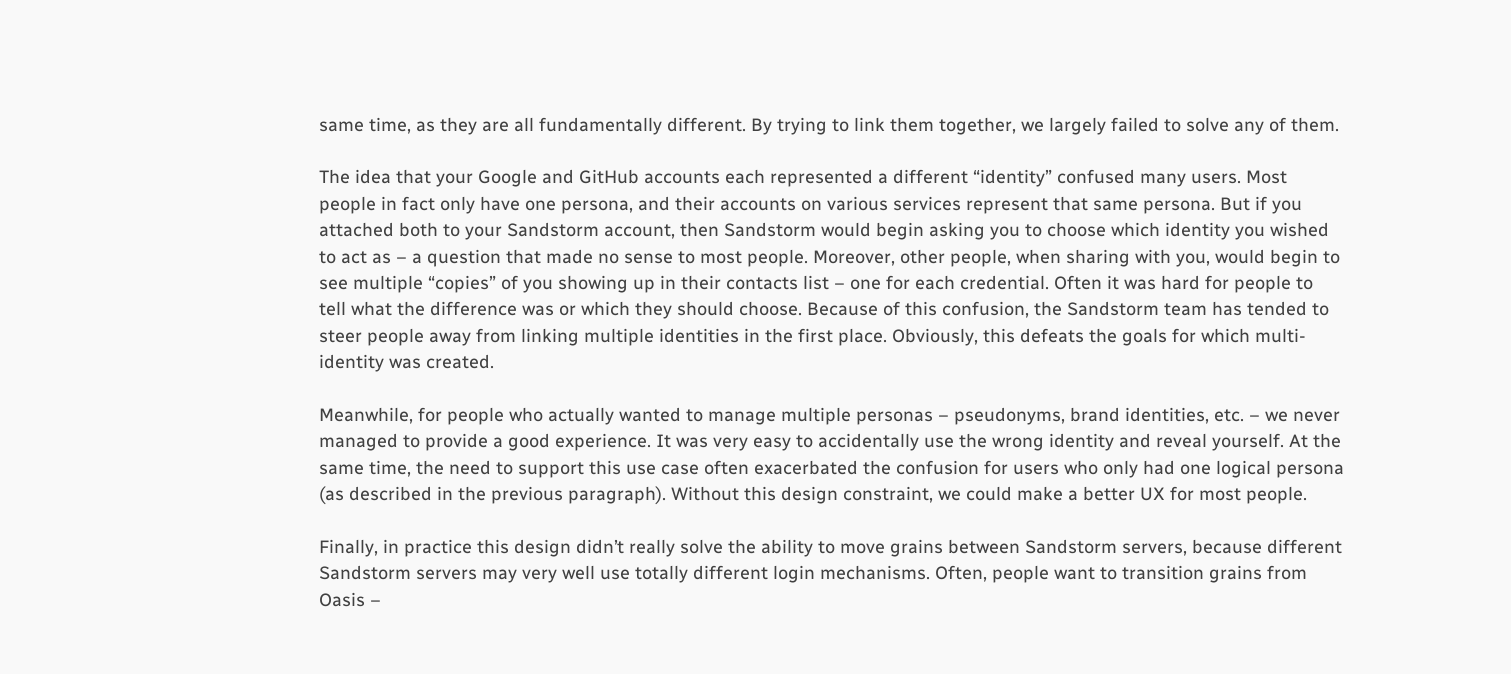same time, as they are all fundamentally different. By trying to link them together, we largely failed to solve any of them.

The idea that your Google and GitHub accounts each represented a different “identity” confused many users. Most people in fact only have one persona, and their accounts on various services represent that same persona. But if you attached both to your Sandstorm account, then Sandstorm would begin asking you to choose which identity you wished to act as – a question that made no sense to most people. Moreover, other people, when sharing with you, would begin to see multiple “copies” of you showing up in their contacts list – one for each credential. Often it was hard for people to tell what the difference was or which they should choose. Because of this confusion, the Sandstorm team has tended to steer people away from linking multiple identities in the first place. Obviously, this defeats the goals for which multi-identity was created.

Meanwhile, for people who actually wanted to manage multiple personas – pseudonyms, brand identities, etc. – we never managed to provide a good experience. It was very easy to accidentally use the wrong identity and reveal yourself. At the same time, the need to support this use case often exacerbated the confusion for users who only had one logical persona (as described in the previous paragraph). Without this design constraint, we could make a better UX for most people.

Finally, in practice this design didn’t really solve the ability to move grains between Sandstorm servers, because different Sandstorm servers may very well use totally different login mechanisms. Often, people want to transition grains from Oasis –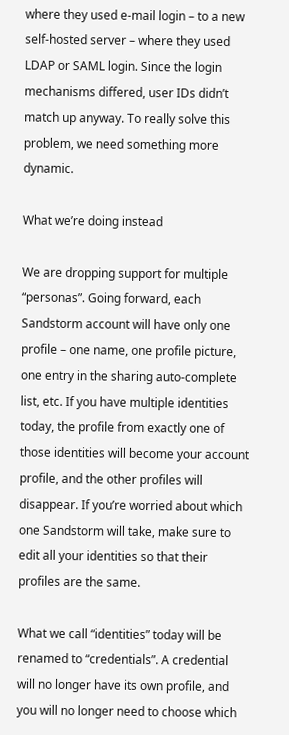where they used e-mail login – to a new self-hosted server – where they used LDAP or SAML login. Since the login mechanisms differed, user IDs didn’t match up anyway. To really solve this problem, we need something more dynamic.

What we’re doing instead

We are dropping support for multiple “personas”. Going forward, each Sandstorm account will have only one profile – one name, one profile picture, one entry in the sharing auto-complete list, etc. If you have multiple identities today, the profile from exactly one of those identities will become your account profile, and the other profiles will disappear. If you’re worried about which one Sandstorm will take, make sure to edit all your identities so that their profiles are the same.

What we call “identities” today will be renamed to “credentials”. A credential will no longer have its own profile, and you will no longer need to choose which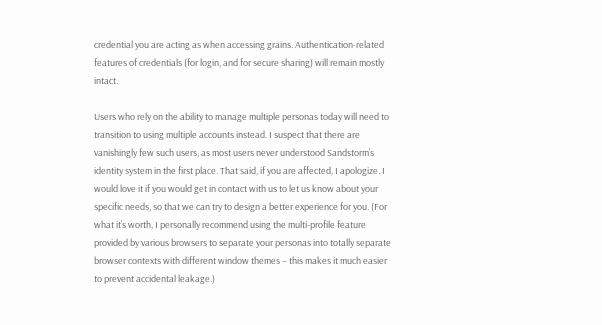credential you are acting as when accessing grains. Authentication-related features of credentials (for login, and for secure sharing) will remain mostly intact.

Users who rely on the ability to manage multiple personas today will need to transition to using multiple accounts instead. I suspect that there are vanishingly few such users, as most users never understood Sandstorm’s identity system in the first place. That said, if you are affected, I apologize. I would love it if you would get in contact with us to let us know about your specific needs, so that we can try to design a better experience for you. (For what it’s worth, I personally recommend using the multi-profile feature provided by various browsers to separate your personas into totally separate browser contexts with different window themes – this makes it much easier to prevent accidental leakage.)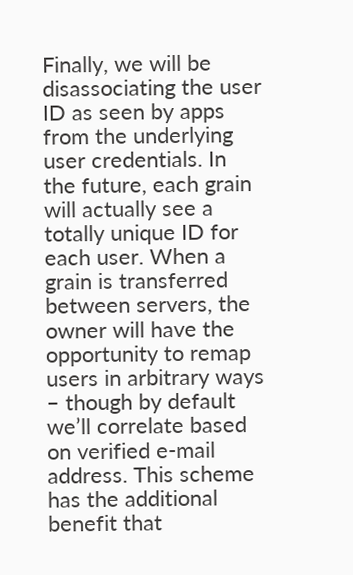Finally, we will be disassociating the user ID as seen by apps from the underlying user credentials. In the future, each grain will actually see a totally unique ID for each user. When a grain is transferred between servers, the owner will have the opportunity to remap users in arbitrary ways – though by default we’ll correlate based on verified e-mail address. This scheme has the additional benefit that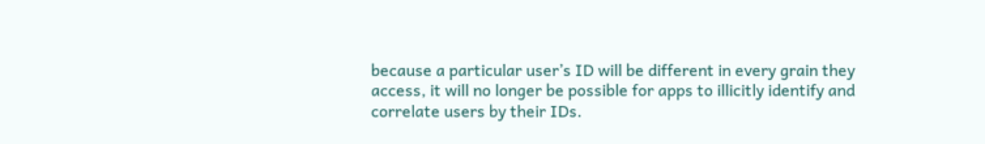because a particular user’s ID will be different in every grain they access, it will no longer be possible for apps to illicitly identify and correlate users by their IDs.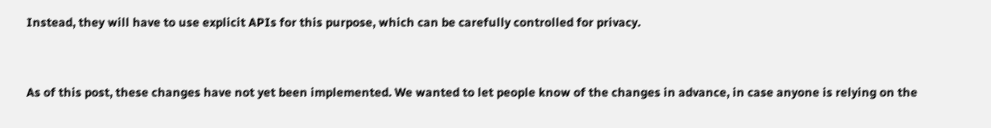Instead, they will have to use explicit APIs for this purpose, which can be carefully controlled for privacy.


As of this post, these changes have not yet been implemented. We wanted to let people know of the changes in advance, in case anyone is relying on the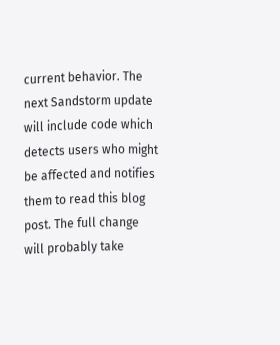current behavior. The next Sandstorm update will include code which detects users who might be affected and notifies them to read this blog post. The full change will probably take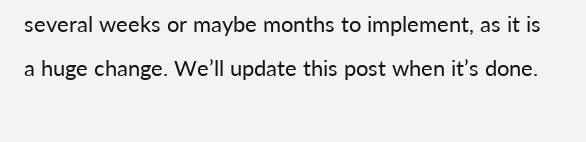several weeks or maybe months to implement, as it is a huge change. We’ll update this post when it’s done.